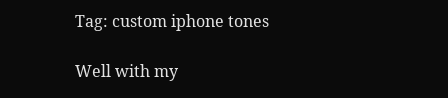Tag: custom iphone tones

Well with my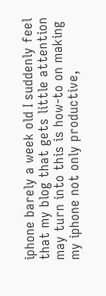iphone barely a week old I suddenly feel that my blog that gets little attention may turn into this is how-to on making my iphone not only productive,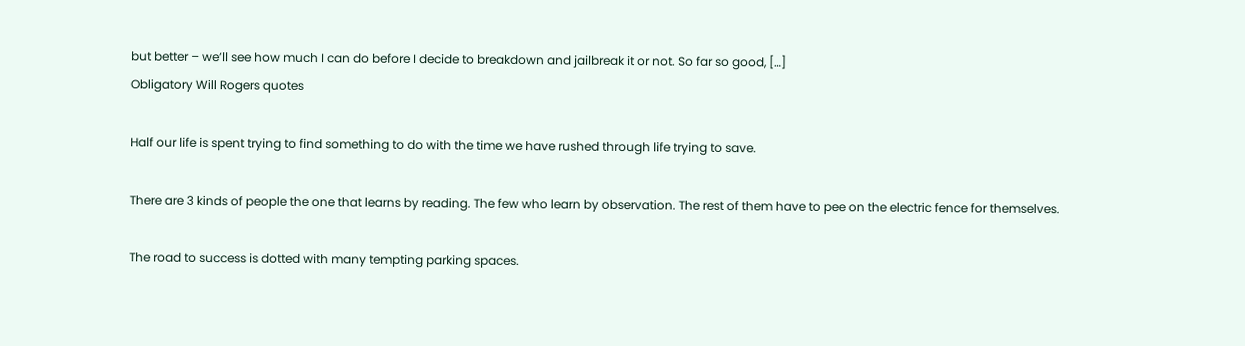but better – we’ll see how much I can do before I decide to breakdown and jailbreak it or not. So far so good, […]
Obligatory Will Rogers quotes

Half our life is spent trying to find something to do with the time we have rushed through life trying to save.

There are 3 kinds of people the one that learns by reading. The few who learn by observation. The rest of them have to pee on the electric fence for themselves.

The road to success is dotted with many tempting parking spaces.